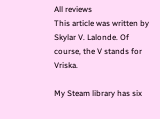All reviews
This article was written by Skylar V. Lalonde. Of course, the V stands for Vriska.

My Steam library has six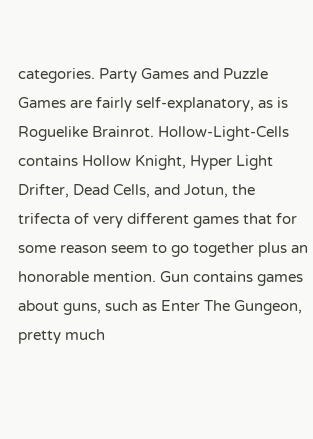categories. Party Games and Puzzle Games are fairly self-explanatory, as is Roguelike Brainrot. Hollow-Light-Cells contains Hollow Knight, Hyper Light Drifter, Dead Cells, and Jotun, the trifecta of very different games that for some reason seem to go together plus an honorable mention. Gun contains games about guns, such as Enter The Gungeon, pretty much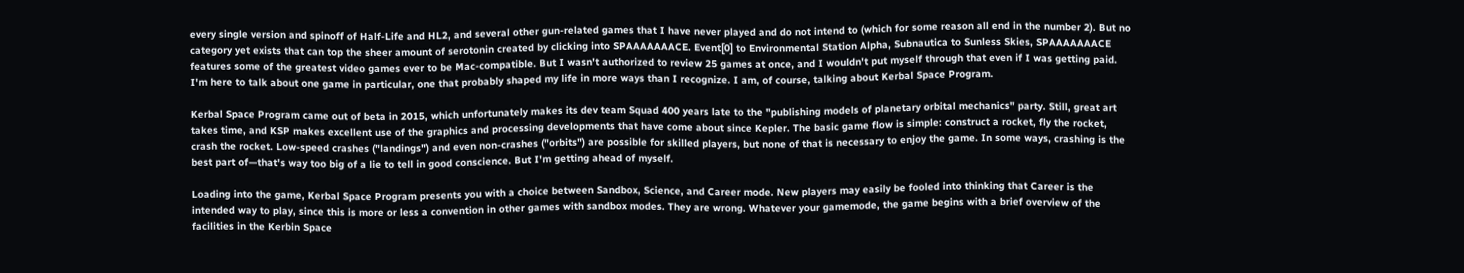every single version and spinoff of Half-Life and HL2, and several other gun-related games that I have never played and do not intend to (which for some reason all end in the number 2). But no category yet exists that can top the sheer amount of serotonin created by clicking into SPAAAAAAACE. Event[0] to Environmental Station Alpha, Subnautica to Sunless Skies, SPAAAAAAACE features some of the greatest video games ever to be Mac-compatible. But I wasn't authorized to review 25 games at once, and I wouldn't put myself through that even if I was getting paid. I'm here to talk about one game in particular, one that probably shaped my life in more ways than I recognize. I am, of course, talking about Kerbal Space Program.

Kerbal Space Program came out of beta in 2015, which unfortunately makes its dev team Squad 400 years late to the "publishing models of planetary orbital mechanics" party. Still, great art takes time, and KSP makes excellent use of the graphics and processing developments that have come about since Kepler. The basic game flow is simple: construct a rocket, fly the rocket, crash the rocket. Low-speed crashes ("landings") and even non-crashes ("orbits") are possible for skilled players, but none of that is necessary to enjoy the game. In some ways, crashing is the best part of—that's way too big of a lie to tell in good conscience. But I'm getting ahead of myself.

Loading into the game, Kerbal Space Program presents you with a choice between Sandbox, Science, and Career mode. New players may easily be fooled into thinking that Career is the intended way to play, since this is more or less a convention in other games with sandbox modes. They are wrong. Whatever your gamemode, the game begins with a brief overview of the facilities in the Kerbin Space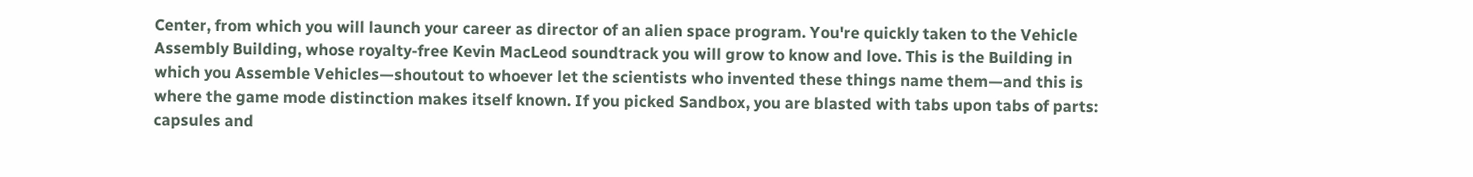Center, from which you will launch your career as director of an alien space program. You're quickly taken to the Vehicle Assembly Building, whose royalty-free Kevin MacLeod soundtrack you will grow to know and love. This is the Building in which you Assemble Vehicles—shoutout to whoever let the scientists who invented these things name them—and this is where the game mode distinction makes itself known. If you picked Sandbox, you are blasted with tabs upon tabs of parts: capsules and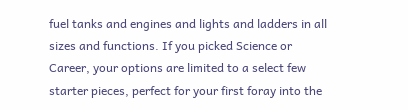fuel tanks and engines and lights and ladders in all sizes and functions. If you picked Science or Career, your options are limited to a select few starter pieces, perfect for your first foray into the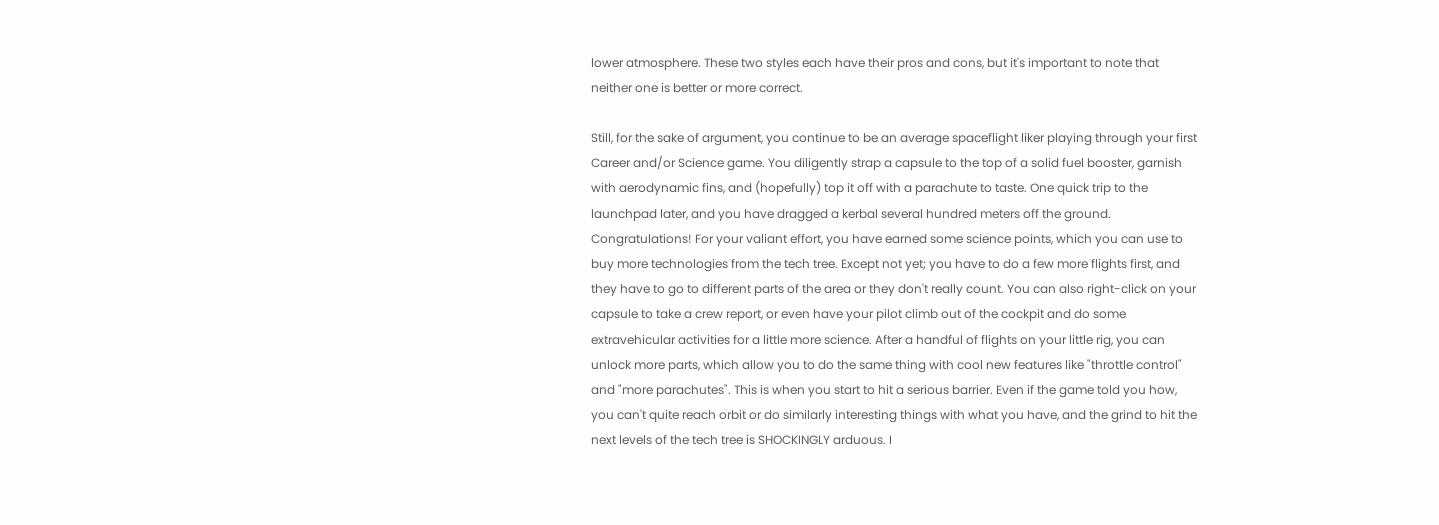lower atmosphere. These two styles each have their pros and cons, but it's important to note that neither one is better or more correct.

Still, for the sake of argument, you continue to be an average spaceflight liker playing through your first Career and/or Science game. You diligently strap a capsule to the top of a solid fuel booster, garnish with aerodynamic fins, and (hopefully) top it off with a parachute to taste. One quick trip to the launchpad later, and you have dragged a kerbal several hundred meters off the ground. Congratulations! For your valiant effort, you have earned some science points, which you can use to buy more technologies from the tech tree. Except not yet; you have to do a few more flights first, and they have to go to different parts of the area or they don't really count. You can also right-click on your capsule to take a crew report, or even have your pilot climb out of the cockpit and do some extravehicular activities for a little more science. After a handful of flights on your little rig, you can unlock more parts, which allow you to do the same thing with cool new features like "throttle control" and "more parachutes". This is when you start to hit a serious barrier. Even if the game told you how, you can't quite reach orbit or do similarly interesting things with what you have, and the grind to hit the next levels of the tech tree is SHOCKINGLY arduous. I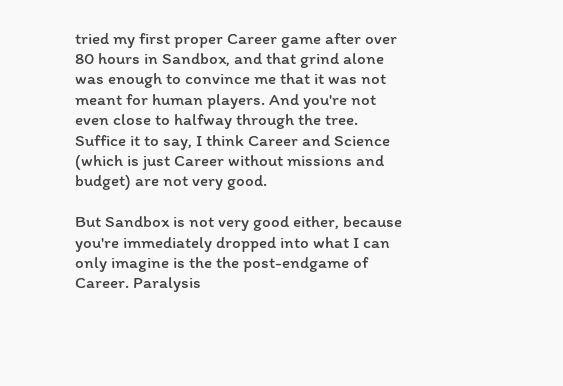tried my first proper Career game after over 80 hours in Sandbox, and that grind alone was enough to convince me that it was not meant for human players. And you're not even close to halfway through the tree. Suffice it to say, I think Career and Science (which is just Career without missions and budget) are not very good.

But Sandbox is not very good either, because you're immediately dropped into what I can only imagine is the the post-endgame of Career. Paralysis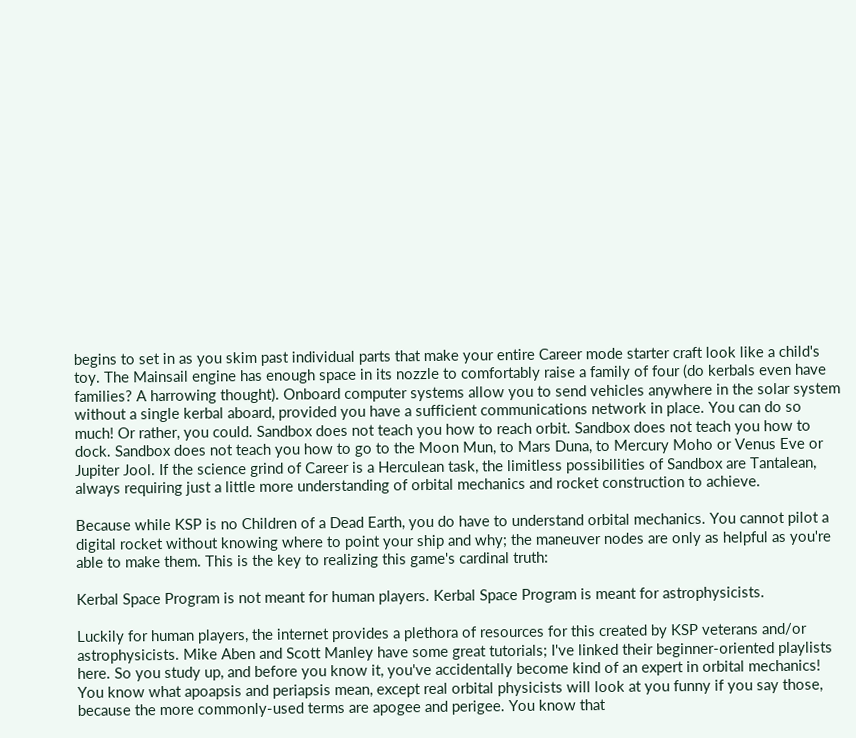begins to set in as you skim past individual parts that make your entire Career mode starter craft look like a child's toy. The Mainsail engine has enough space in its nozzle to comfortably raise a family of four (do kerbals even have families? A harrowing thought). Onboard computer systems allow you to send vehicles anywhere in the solar system without a single kerbal aboard, provided you have a sufficient communications network in place. You can do so much! Or rather, you could. Sandbox does not teach you how to reach orbit. Sandbox does not teach you how to dock. Sandbox does not teach you how to go to the Moon Mun, to Mars Duna, to Mercury Moho or Venus Eve or Jupiter Jool. If the science grind of Career is a Herculean task, the limitless possibilities of Sandbox are Tantalean, always requiring just a little more understanding of orbital mechanics and rocket construction to achieve.

Because while KSP is no Children of a Dead Earth, you do have to understand orbital mechanics. You cannot pilot a digital rocket without knowing where to point your ship and why; the maneuver nodes are only as helpful as you're able to make them. This is the key to realizing this game's cardinal truth:

Kerbal Space Program is not meant for human players. Kerbal Space Program is meant for astrophysicists.

Luckily for human players, the internet provides a plethora of resources for this created by KSP veterans and/or astrophysicists. Mike Aben and Scott Manley have some great tutorials; I've linked their beginner-oriented playlists here. So you study up, and before you know it, you've accidentally become kind of an expert in orbital mechanics! You know what apoapsis and periapsis mean, except real orbital physicists will look at you funny if you say those, because the more commonly-used terms are apogee and perigee. You know that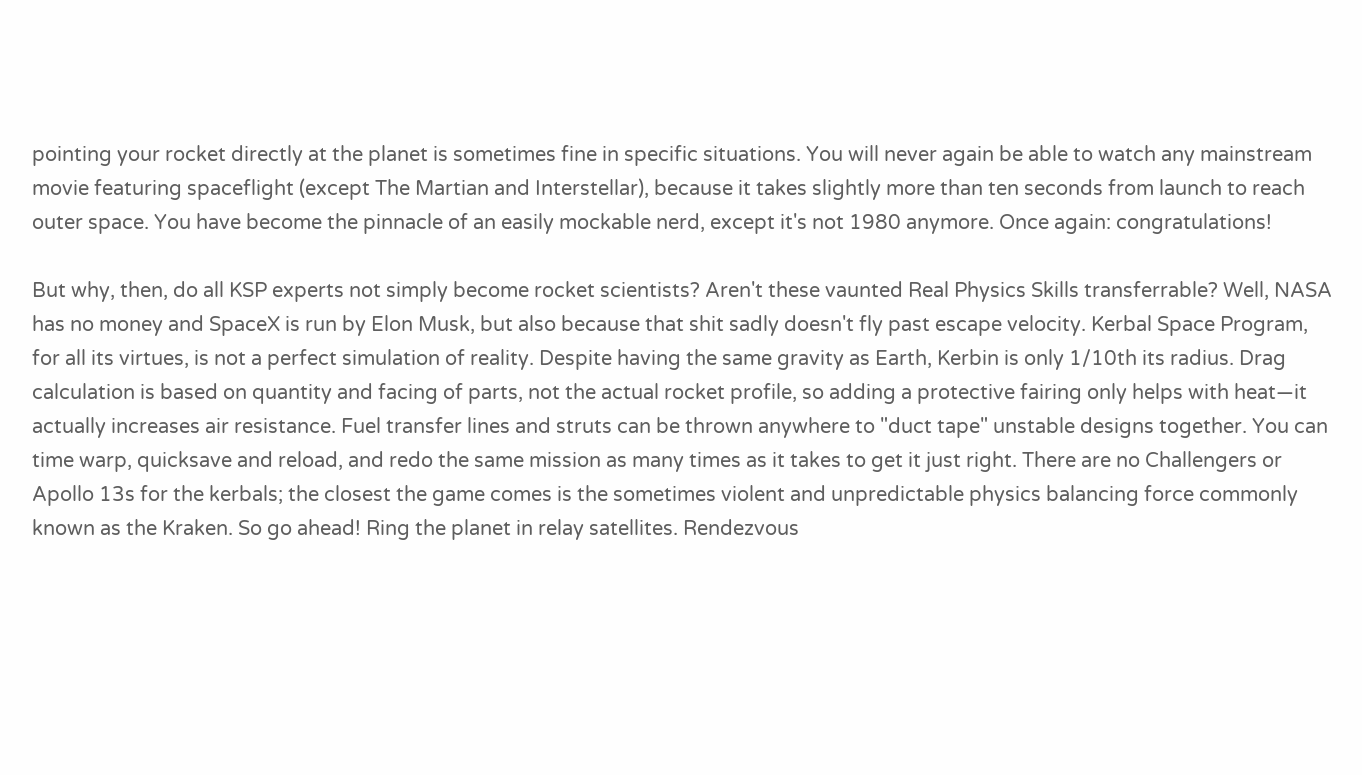pointing your rocket directly at the planet is sometimes fine in specific situations. You will never again be able to watch any mainstream movie featuring spaceflight (except The Martian and Interstellar), because it takes slightly more than ten seconds from launch to reach outer space. You have become the pinnacle of an easily mockable nerd, except it's not 1980 anymore. Once again: congratulations!

But why, then, do all KSP experts not simply become rocket scientists? Aren't these vaunted Real Physics Skills transferrable? Well, NASA has no money and SpaceX is run by Elon Musk, but also because that shit sadly doesn't fly past escape velocity. Kerbal Space Program, for all its virtues, is not a perfect simulation of reality. Despite having the same gravity as Earth, Kerbin is only 1/10th its radius. Drag calculation is based on quantity and facing of parts, not the actual rocket profile, so adding a protective fairing only helps with heat—it actually increases air resistance. Fuel transfer lines and struts can be thrown anywhere to "duct tape" unstable designs together. You can time warp, quicksave and reload, and redo the same mission as many times as it takes to get it just right. There are no Challengers or Apollo 13s for the kerbals; the closest the game comes is the sometimes violent and unpredictable physics balancing force commonly known as the Kraken. So go ahead! Ring the planet in relay satellites. Rendezvous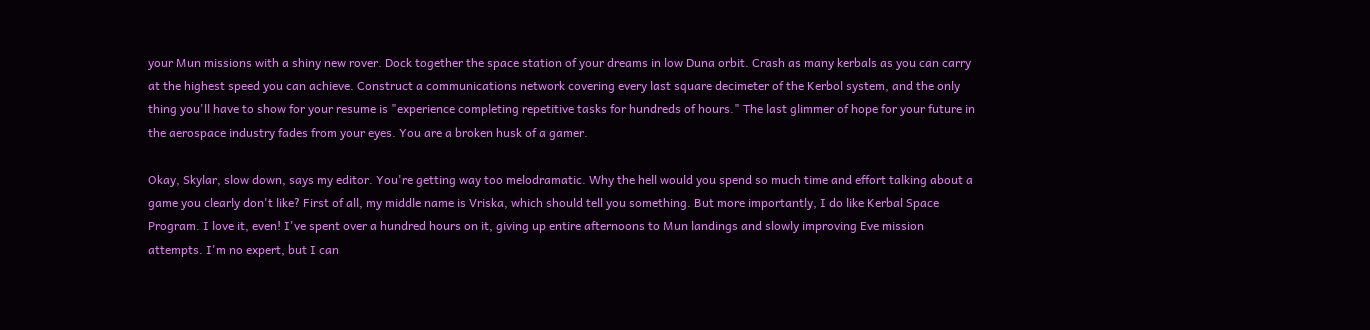your Mun missions with a shiny new rover. Dock together the space station of your dreams in low Duna orbit. Crash as many kerbals as you can carry at the highest speed you can achieve. Construct a communications network covering every last square decimeter of the Kerbol system, and the only thing you'll have to show for your resume is "experience completing repetitive tasks for hundreds of hours." The last glimmer of hope for your future in the aerospace industry fades from your eyes. You are a broken husk of a gamer.

Okay, Skylar, slow down, says my editor. You're getting way too melodramatic. Why the hell would you spend so much time and effort talking about a game you clearly don't like? First of all, my middle name is Vriska, which should tell you something. But more importantly, I do like Kerbal Space Program. I love it, even! I've spent over a hundred hours on it, giving up entire afternoons to Mun landings and slowly improving Eve mission attempts. I'm no expert, but I can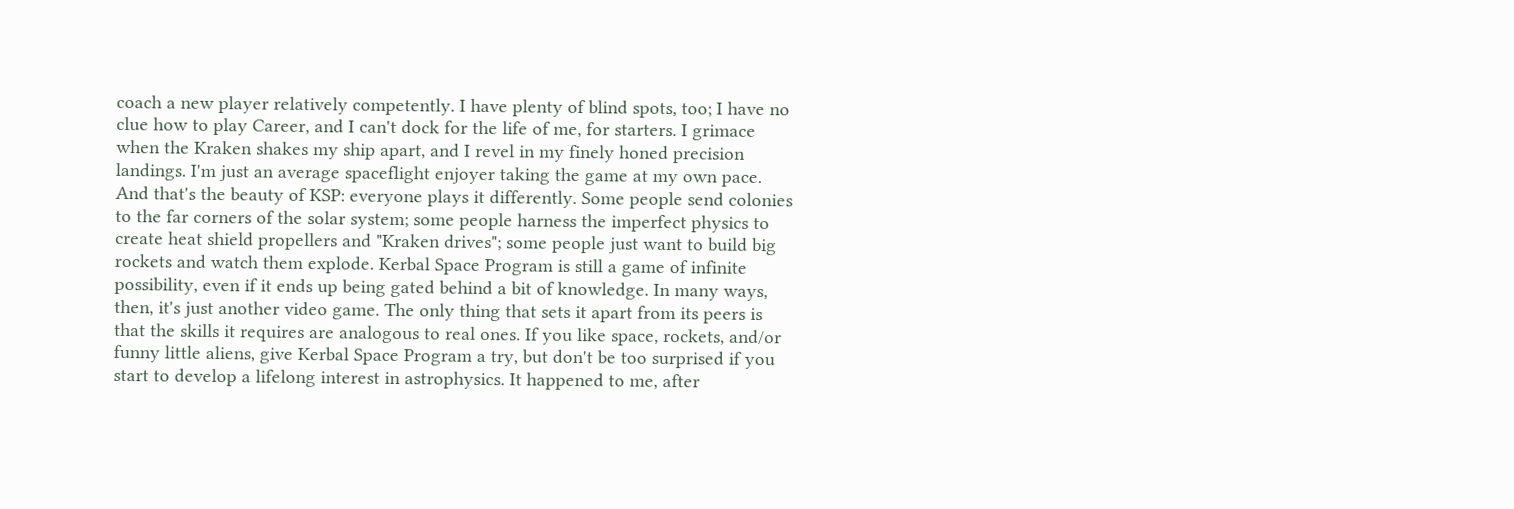coach a new player relatively competently. I have plenty of blind spots, too; I have no clue how to play Career, and I can't dock for the life of me, for starters. I grimace when the Kraken shakes my ship apart, and I revel in my finely honed precision landings. I'm just an average spaceflight enjoyer taking the game at my own pace. And that's the beauty of KSP: everyone plays it differently. Some people send colonies to the far corners of the solar system; some people harness the imperfect physics to create heat shield propellers and "Kraken drives"; some people just want to build big rockets and watch them explode. Kerbal Space Program is still a game of infinite possibility, even if it ends up being gated behind a bit of knowledge. In many ways, then, it's just another video game. The only thing that sets it apart from its peers is that the skills it requires are analogous to real ones. If you like space, rockets, and/or funny little aliens, give Kerbal Space Program a try, but don't be too surprised if you start to develop a lifelong interest in astrophysics. It happened to me, after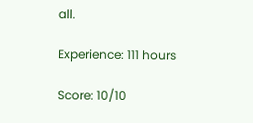all.

Experience: 111 hours

Score: 10/10